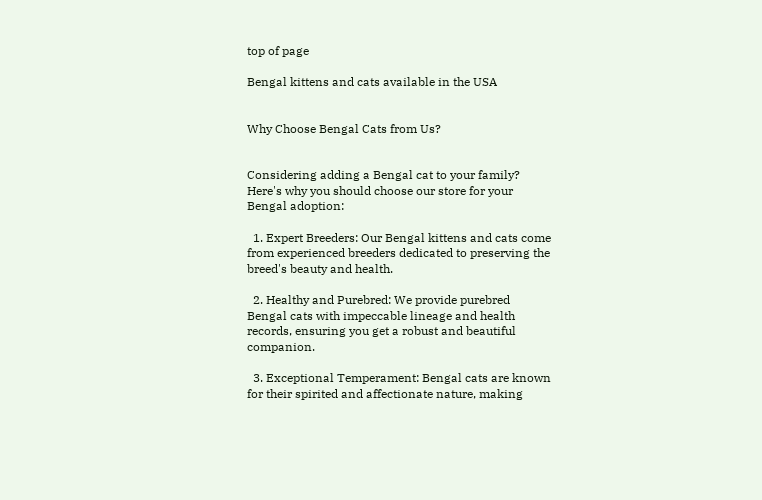top of page

Bengal kittens and cats available in the USA


Why Choose Bengal Cats from Us?


Considering adding a Bengal cat to your family? Here's why you should choose our store for your Bengal adoption:

  1. Expert Breeders: Our Bengal kittens and cats come from experienced breeders dedicated to preserving the breed's beauty and health.

  2. Healthy and Purebred: We provide purebred Bengal cats with impeccable lineage and health records, ensuring you get a robust and beautiful companion.

  3. Exceptional Temperament: Bengal cats are known for their spirited and affectionate nature, making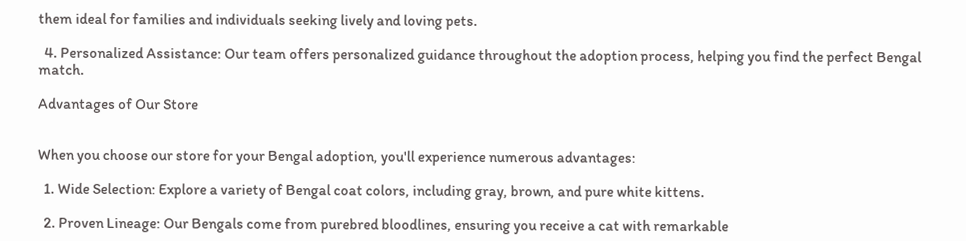them ideal for families and individuals seeking lively and loving pets.

  4. Personalized Assistance: Our team offers personalized guidance throughout the adoption process, helping you find the perfect Bengal match.

Advantages of Our Store


When you choose our store for your Bengal adoption, you'll experience numerous advantages:

  1. Wide Selection: Explore a variety of Bengal coat colors, including gray, brown, and pure white kittens.

  2. Proven Lineage: Our Bengals come from purebred bloodlines, ensuring you receive a cat with remarkable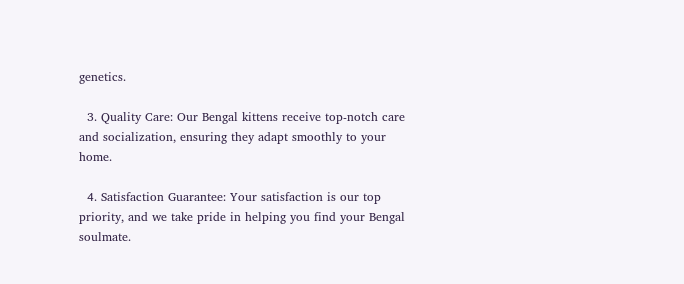genetics.

  3. Quality Care: Our Bengal kittens receive top-notch care and socialization, ensuring they adapt smoothly to your home.

  4. Satisfaction Guarantee: Your satisfaction is our top priority, and we take pride in helping you find your Bengal soulmate.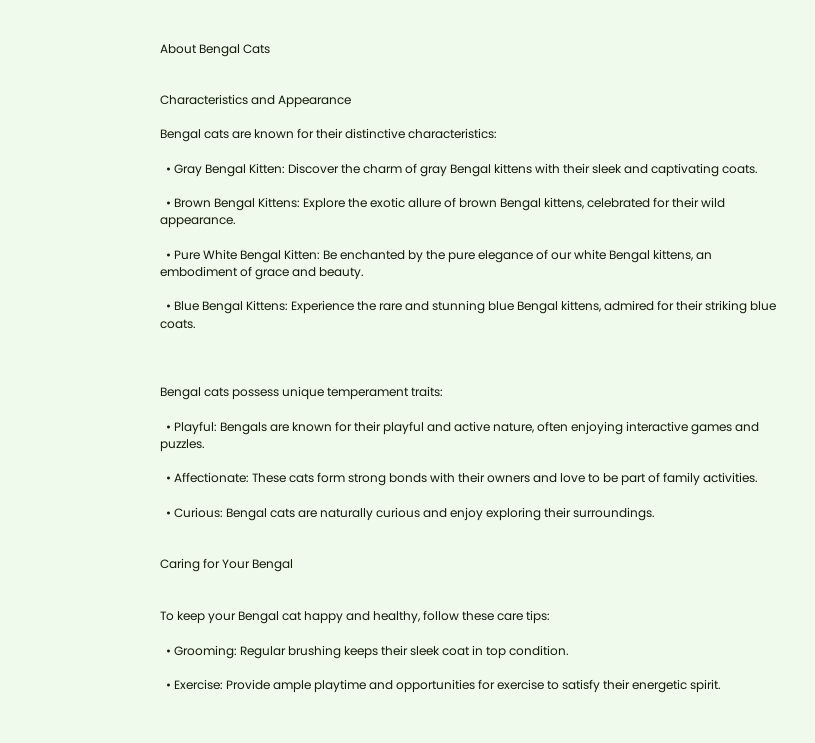About Bengal Cats


Characteristics and Appearance

Bengal cats are known for their distinctive characteristics:

  • Gray Bengal Kitten: Discover the charm of gray Bengal kittens with their sleek and captivating coats.

  • Brown Bengal Kittens: Explore the exotic allure of brown Bengal kittens, celebrated for their wild appearance.

  • Pure White Bengal Kitten: Be enchanted by the pure elegance of our white Bengal kittens, an embodiment of grace and beauty.

  • Blue Bengal Kittens: Experience the rare and stunning blue Bengal kittens, admired for their striking blue coats.



Bengal cats possess unique temperament traits:

  • Playful: Bengals are known for their playful and active nature, often enjoying interactive games and puzzles.

  • Affectionate: These cats form strong bonds with their owners and love to be part of family activities.

  • Curious: Bengal cats are naturally curious and enjoy exploring their surroundings.


Caring for Your Bengal


To keep your Bengal cat happy and healthy, follow these care tips:

  • Grooming: Regular brushing keeps their sleek coat in top condition.

  • Exercise: Provide ample playtime and opportunities for exercise to satisfy their energetic spirit.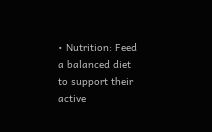• Nutrition: Feed a balanced diet to support their active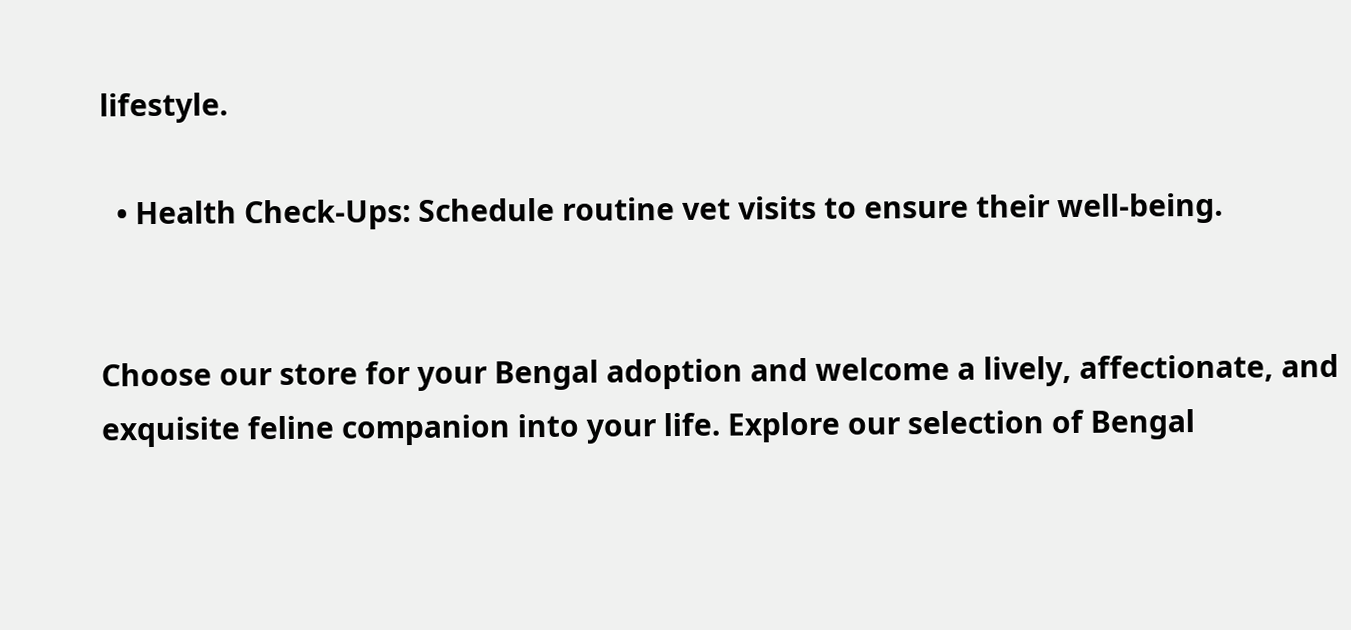lifestyle.

  • Health Check-Ups: Schedule routine vet visits to ensure their well-being.


Choose our store for your Bengal adoption and welcome a lively, affectionate, and exquisite feline companion into your life. Explore our selection of Bengal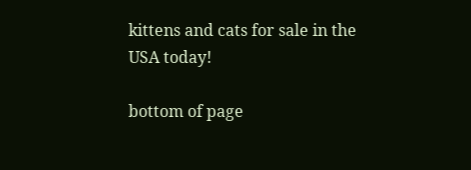kittens and cats for sale in the USA today!

bottom of page